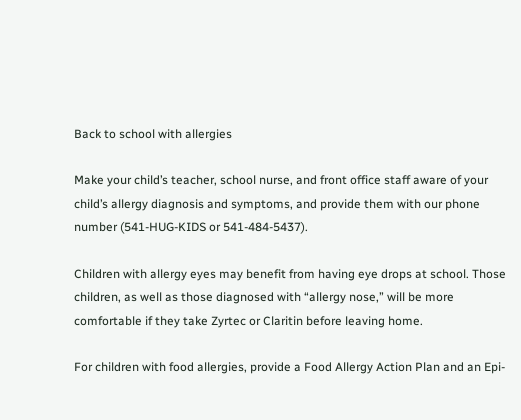Back to school with allergies

Make your child’s teacher, school nurse, and front office staff aware of your child’s allergy diagnosis and symptoms, and provide them with our phone number (541-HUG-KIDS or 541-484-5437).

Children with allergy eyes may benefit from having eye drops at school. Those children, as well as those diagnosed with “allergy nose,” will be more comfortable if they take Zyrtec or Claritin before leaving home.

For children with food allergies, provide a Food Allergy Action Plan and an Epi-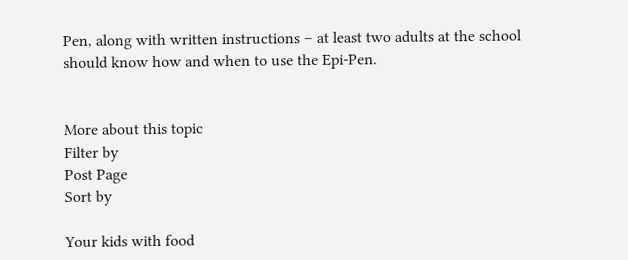Pen, along with written instructions – at least two adults at the school should know how and when to use the Epi-Pen.


More about this topic
Filter by
Post Page
Sort by

Your kids with food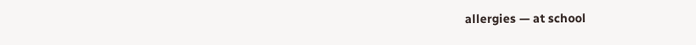allergies — at school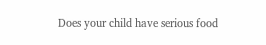Does your child have serious food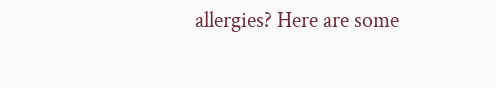allergies? Here are some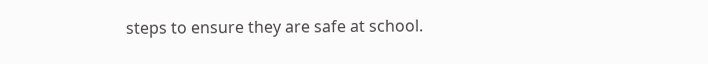steps to ensure they are safe at school.